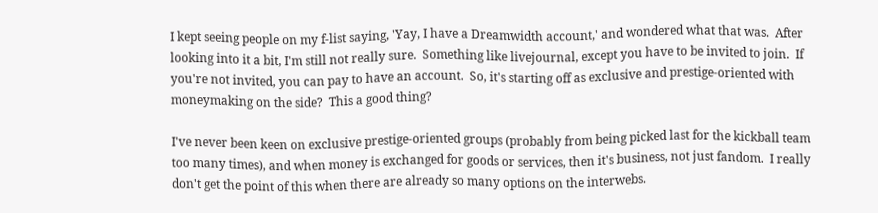I kept seeing people on my f-list saying, 'Yay, I have a Dreamwidth account,' and wondered what that was.  After looking into it a bit, I'm still not really sure.  Something like livejournal, except you have to be invited to join.  If you're not invited, you can pay to have an account.  So, it's starting off as exclusive and prestige-oriented with moneymaking on the side?  This a good thing?

I've never been keen on exclusive prestige-oriented groups (probably from being picked last for the kickball team too many times), and when money is exchanged for goods or services, then it's business, not just fandom.  I really don't get the point of this when there are already so many options on the interwebs.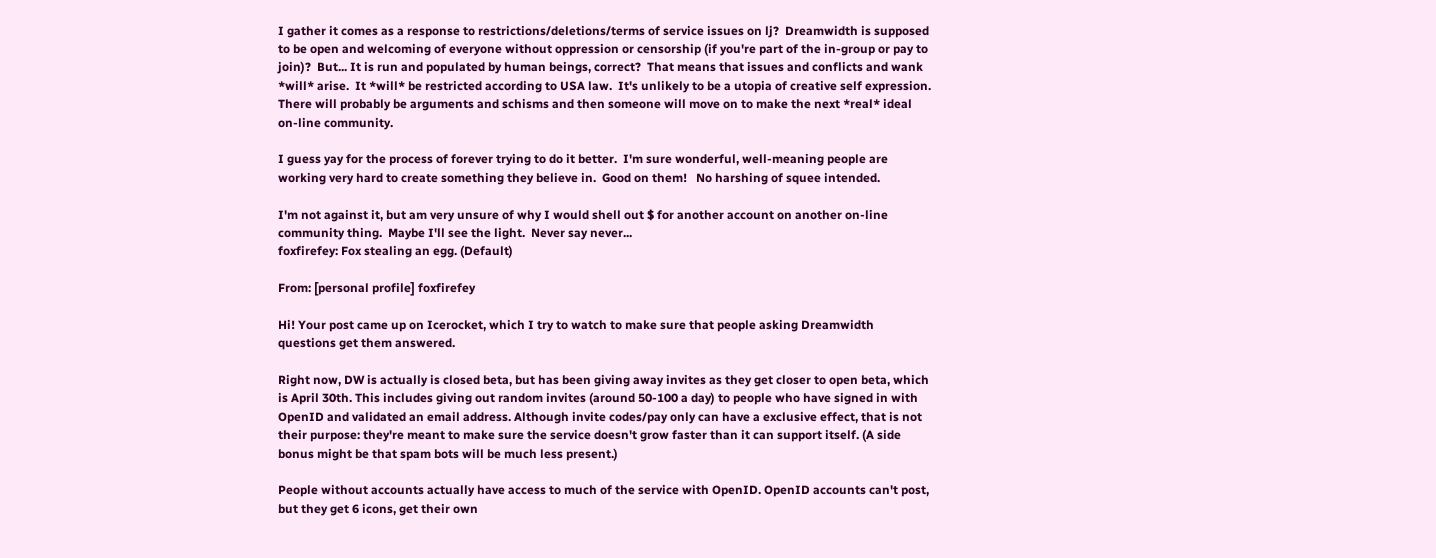I gather it comes as a response to restrictions/deletions/terms of service issues on lj?  Dreamwidth is supposed to be open and welcoming of everyone without oppression or censorship (if you're part of the in-group or pay to join)?  But... It is run and populated by human beings, correct?  That means that issues and conflicts and wank *will* arise.  It *will* be restricted according to USA law.  It's unlikely to be a utopia of creative self expression.  There will probably be arguments and schisms and then someone will move on to make the next *real* ideal on-line community.

I guess yay for the process of forever trying to do it better.  I'm sure wonderful, well-meaning people are working very hard to create something they believe in.  Good on them!   No harshing of squee intended.

I'm not against it, but am very unsure of why I would shell out $ for another account on another on-line community thing.  Maybe I'll see the light.  Never say never...
foxfirefey: Fox stealing an egg. (Default)

From: [personal profile] foxfirefey

Hi! Your post came up on Icerocket, which I try to watch to make sure that people asking Dreamwidth questions get them answered.

Right now, DW is actually is closed beta, but has been giving away invites as they get closer to open beta, which is April 30th. This includes giving out random invites (around 50-100 a day) to people who have signed in with OpenID and validated an email address. Although invite codes/pay only can have a exclusive effect, that is not their purpose: they're meant to make sure the service doesn't grow faster than it can support itself. (A side bonus might be that spam bots will be much less present.)

People without accounts actually have access to much of the service with OpenID. OpenID accounts can't post, but they get 6 icons, get their own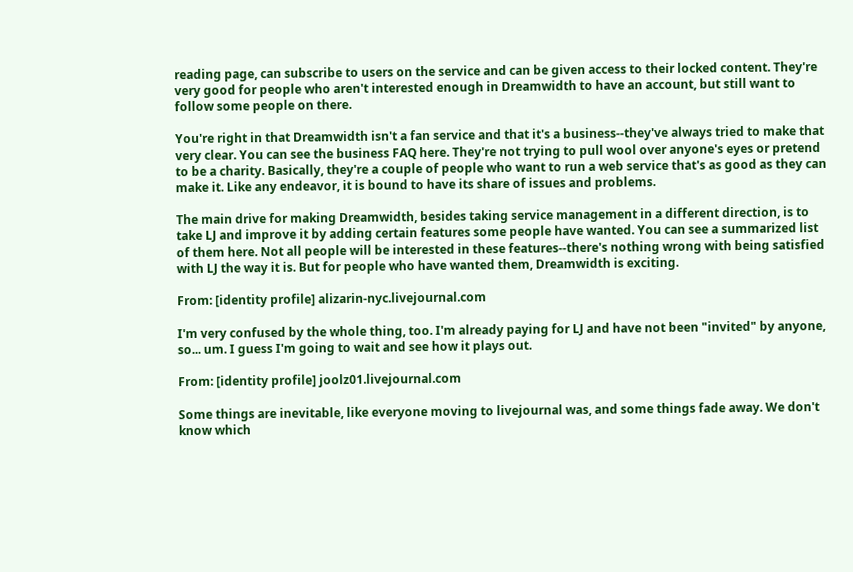reading page, can subscribe to users on the service and can be given access to their locked content. They're very good for people who aren't interested enough in Dreamwidth to have an account, but still want to follow some people on there.

You're right in that Dreamwidth isn't a fan service and that it's a business--they've always tried to make that very clear. You can see the business FAQ here. They're not trying to pull wool over anyone's eyes or pretend to be a charity. Basically, they're a couple of people who want to run a web service that's as good as they can make it. Like any endeavor, it is bound to have its share of issues and problems.

The main drive for making Dreamwidth, besides taking service management in a different direction, is to take LJ and improve it by adding certain features some people have wanted. You can see a summarized list of them here. Not all people will be interested in these features--there's nothing wrong with being satisfied with LJ the way it is. But for people who have wanted them, Dreamwidth is exciting.

From: [identity profile] alizarin-nyc.livejournal.com

I'm very confused by the whole thing, too. I'm already paying for LJ and have not been "invited" by anyone, so... um. I guess I'm going to wait and see how it plays out.

From: [identity profile] joolz01.livejournal.com

Some things are inevitable, like everyone moving to livejournal was, and some things fade away. We don't know which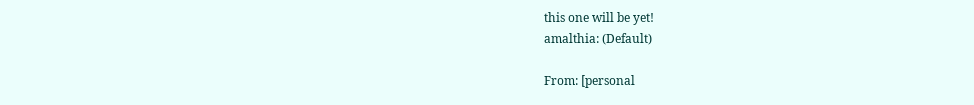this one will be yet!
amalthia: (Default)

From: [personal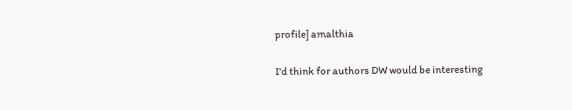profile] amalthia

I'd think for authors DW would be interesting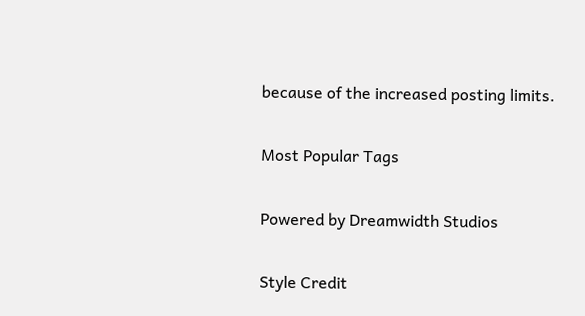because of the increased posting limits.

Most Popular Tags

Powered by Dreamwidth Studios

Style Credit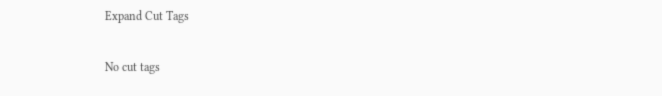Expand Cut Tags

No cut tags